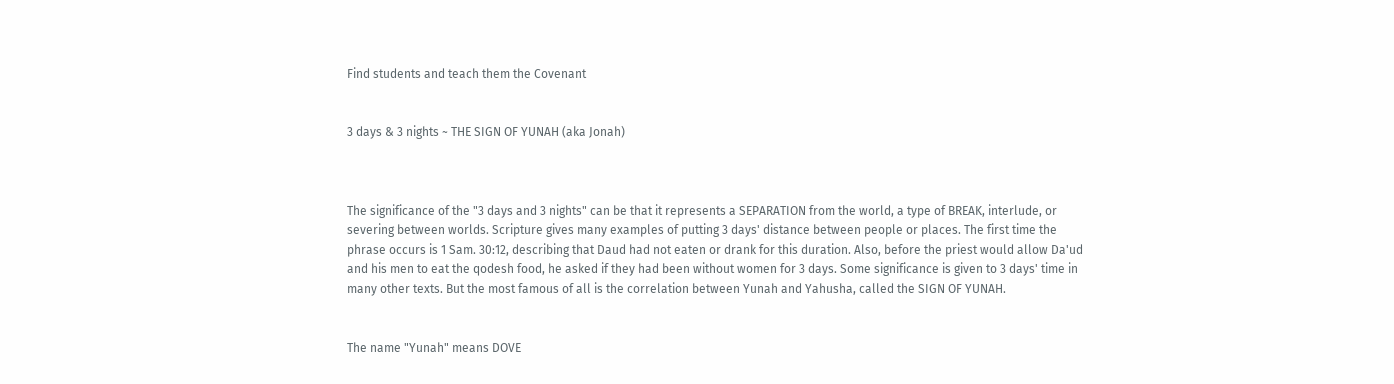Find students and teach them the Covenant


3 days & 3 nights ~ THE SIGN OF YUNAH (aka Jonah)



The significance of the "3 days and 3 nights" can be that it represents a SEPARATION from the world, a type of BREAK, interlude, or severing between worlds. Scripture gives many examples of putting 3 days' distance between people or places. The first time the phrase occurs is 1 Sam. 30:12, describing that Daud had not eaten or drank for this duration. Also, before the priest would allow Da'ud and his men to eat the qodesh food, he asked if they had been without women for 3 days. Some significance is given to 3 days' time in many other texts. But the most famous of all is the correlation between Yunah and Yahusha, called the SIGN OF YUNAH.


The name "Yunah" means DOVE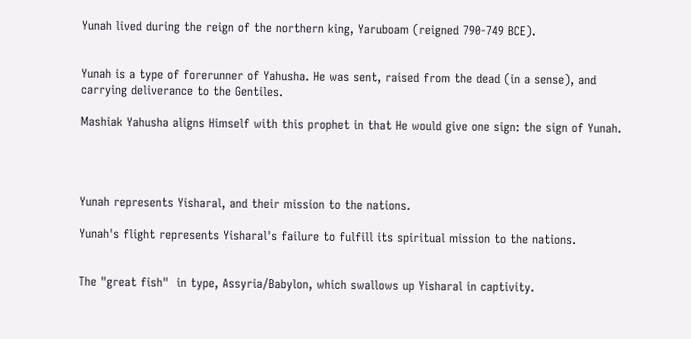Yunah lived during the reign of the northern king, Yaruboam (reigned 790-749 BCE).


Yunah is a type of forerunner of Yahusha. He was sent, raised from the dead (in a sense), and carrying deliverance to the Gentiles.

Mashiak Yahusha aligns Himself with this prophet in that He would give one sign: the sign of Yunah.




Yunah represents Yisharal, and their mission to the nations.

Yunah's flight represents Yisharal's failure to fulfill its spiritual mission to the nations.


The "great fish"  in type, Assyria/Babylon, which swallows up Yisharal in captivity.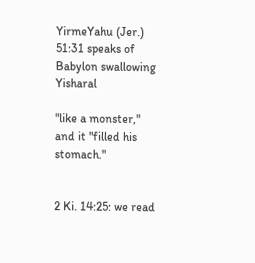YirmeYahu (Jer.) 51:31 speaks of Babylon swallowing Yisharal

"like a monster," and it "filled his stomach."


2 Ki. 14:25: we read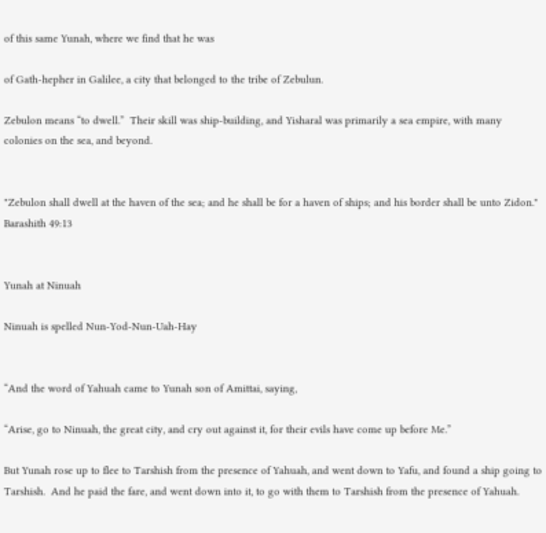of this same Yunah, where we find that he was

of Gath-hepher in Galilee, a city that belonged to the tribe of Zebulun.

Zebulon means “to dwell.”  Their skill was ship-building, and Yisharal was primarily a sea empire, with many colonies on the sea, and beyond.


"Zebulon shall dwell at the haven of the sea; and he shall be for a haven of ships; and his border shall be unto Zidon."  Barashith 49:13


Yunah at Ninuah

Ninuah is spelled Nun-Yod-Nun-Uah-Hay


“And the word of Yahuah came to Yunah son of Amittai, saying,

“Arise, go to Ninuah, the great city, and cry out against it, for their evils have come up before Me.”

But Yunah rose up to flee to Tarshish from the presence of Yahuah, and went down to Yafu, and found a ship going to Tarshish.  And he paid the fare, and went down into it, to go with them to Tarshish from the presence of Yahuah.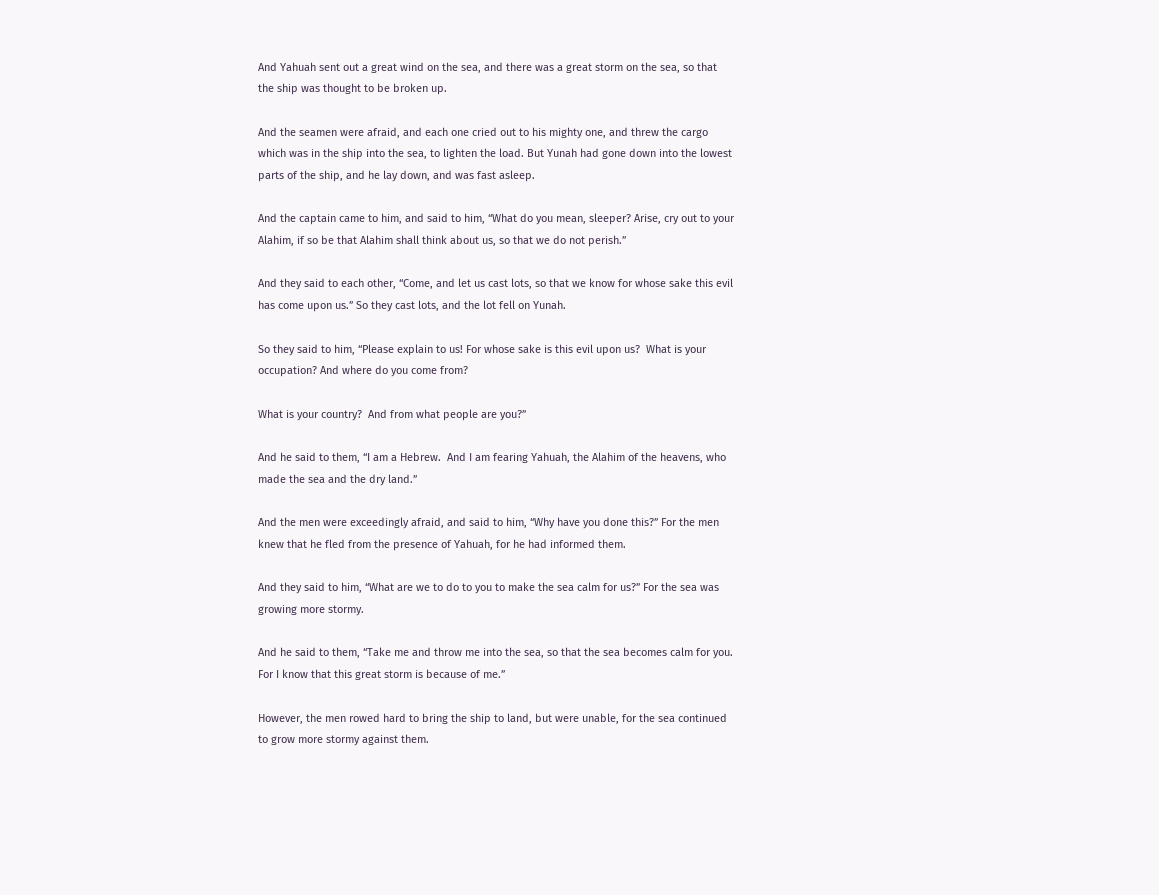And Yahuah sent out a great wind on the sea, and there was a great storm on the sea, so that the ship was thought to be broken up.

And the seamen were afraid, and each one cried out to his mighty one, and threw the cargo which was in the ship into the sea, to lighten the load. But Yunah had gone down into the lowest parts of the ship, and he lay down, and was fast asleep.

And the captain came to him, and said to him, “What do you mean, sleeper? Arise, cry out to your Alahim, if so be that Alahim shall think about us, so that we do not perish.”

And they said to each other, “Come, and let us cast lots, so that we know for whose sake this evil has come upon us.” So they cast lots, and the lot fell on Yunah.

So they said to him, “Please explain to us! For whose sake is this evil upon us?  What is your occupation? And where do you come from?

What is your country?  And from what people are you?”

And he said to them, “I am a Hebrew.  And I am fearing Yahuah, the Alahim of the heavens, who made the sea and the dry land.”

And the men were exceedingly afraid, and said to him, “Why have you done this?” For the men knew that he fled from the presence of Yahuah, for he had informed them.

And they said to him, “What are we to do to you to make the sea calm for us?” For the sea was growing more stormy.

And he said to them, “Take me and throw me into the sea, so that the sea becomes calm for you. For I know that this great storm is because of me.”

However, the men rowed hard to bring the ship to land, but were unable, for the sea continued to grow more stormy against them.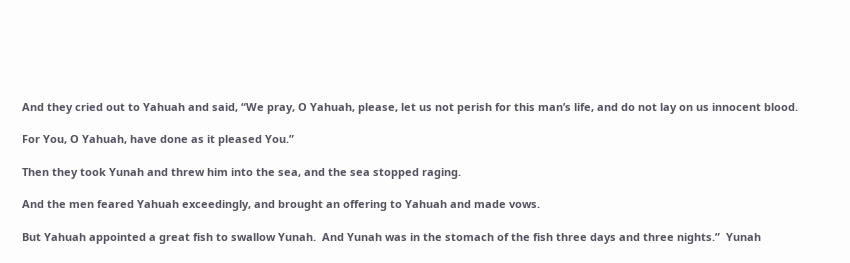And they cried out to Yahuah and said, “We pray, O Yahuah, please, let us not perish for this man’s life, and do not lay on us innocent blood.

For You, O Yahuah, have done as it pleased You.”

Then they took Yunah and threw him into the sea, and the sea stopped raging.

And the men feared Yahuah exceedingly, and brought an offering to Yahuah and made vows.

But Yahuah appointed a great fish to swallow Yunah.  And Yunah was in the stomach of the fish three days and three nights.”  Yunah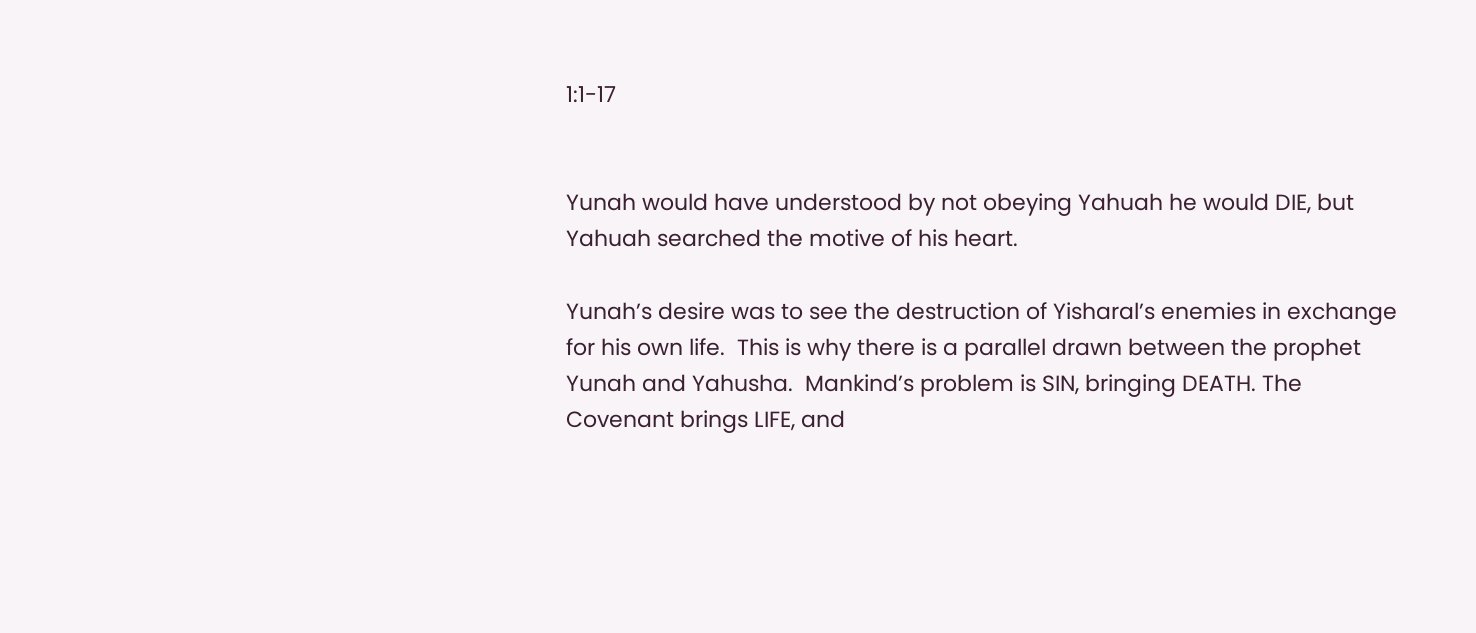1:1-17


Yunah would have understood by not obeying Yahuah he would DIE, but Yahuah searched the motive of his heart.

Yunah’s desire was to see the destruction of Yisharal’s enemies in exchange for his own life.  This is why there is a parallel drawn between the prophet Yunah and Yahusha.  Mankind’s problem is SIN, bringing DEATH. The Covenant brings LIFE, and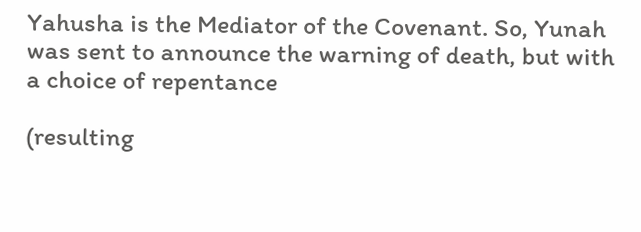Yahusha is the Mediator of the Covenant. So, Yunah was sent to announce the warning of death, but with a choice of repentance

(resulting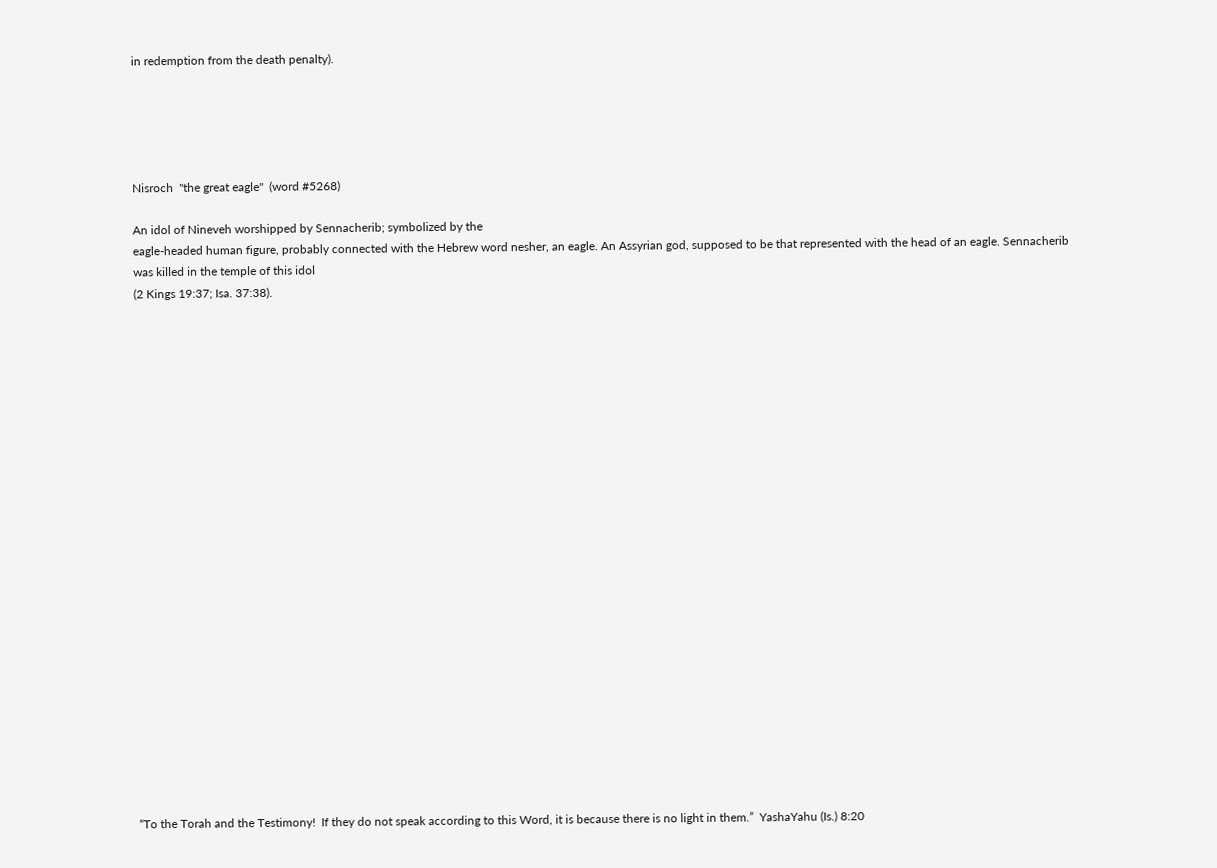in redemption from the death penalty).





Nisroch  "the great eagle"  (word #5268)

An idol of Nineveh worshipped by Sennacherib; symbolized by the
eagle-headed human figure, probably connected with the Hebrew word nesher, an eagle. An Assyrian god, supposed to be that represented with the head of an eagle. Sennacherib was killed in the temple of this idol
(2 Kings 19:37; Isa. 37:38).
























“To the Torah and the Testimony!  If they do not speak according to this Word, it is because there is no light in them.”  YashaYahu (Is.) 8:20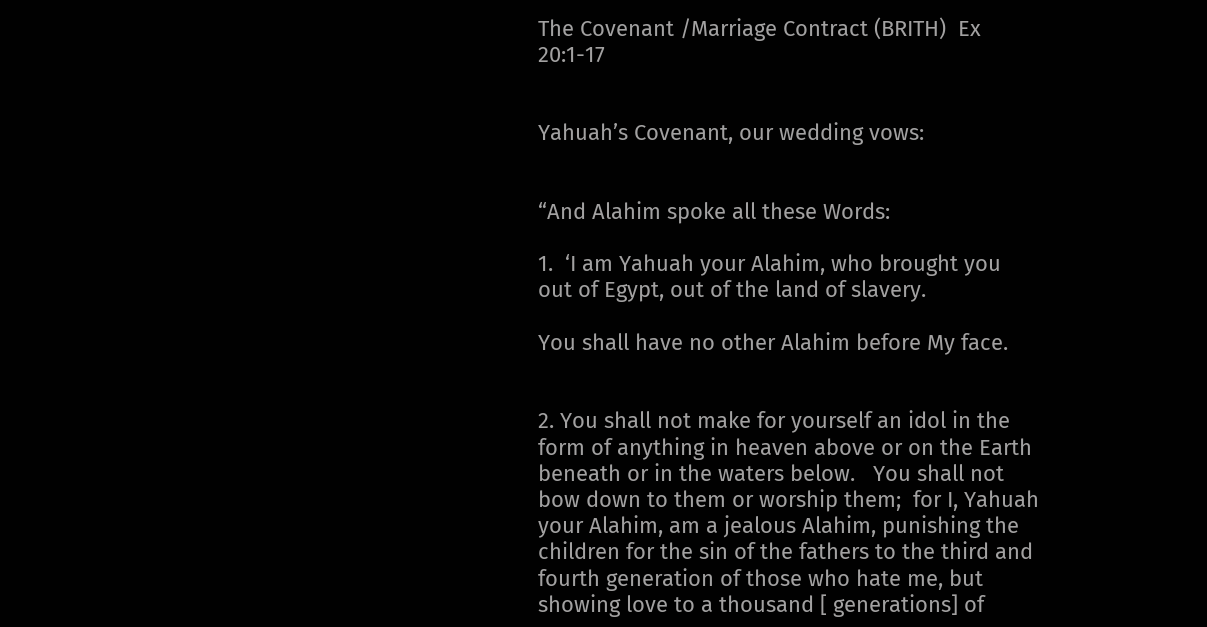The Covenant /Marriage Contract (BRITH)  Ex 20:1-17


Yahuah’s Covenant, our wedding vows:


“And Alahim spoke all these Words:

1.  ‘I am Yahuah your Alahim, who brought you out of Egypt, out of the land of slavery.

You shall have no other Alahim before My face.


2. You shall not make for yourself an idol in the form of anything in heaven above or on the Earth beneath or in the waters below.   You shall not bow down to them or worship them;  for I, Yahuah your Alahim, am a jealous Alahim, punishing the children for the sin of the fathers to the third and fourth generation of those who hate me, but showing love to a thousand [ generations] of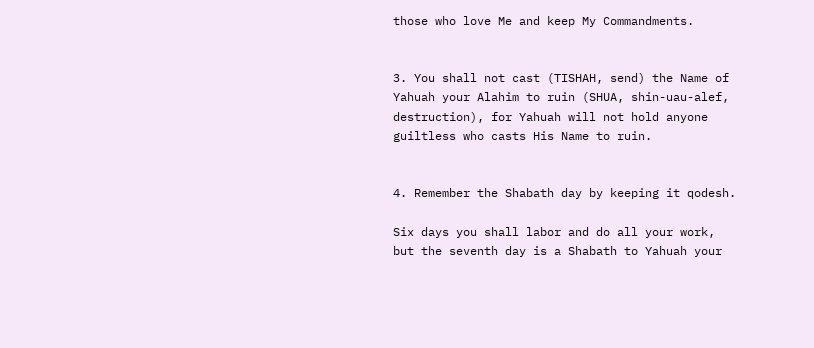those who love Me and keep My Commandments.


3. You shall not cast (TISHAH, send) the Name of Yahuah your Alahim to ruin (SHUA, shin-uau-alef, destruction), for Yahuah will not hold anyone guiltless who casts His Name to ruin.


4. Remember the Shabath day by keeping it qodesh.

Six days you shall labor and do all your work,  but the seventh day is a Shabath to Yahuah your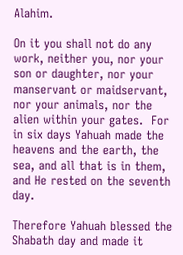Alahim.

On it you shall not do any work, neither you, nor your son or daughter, nor your manservant or maidservant, nor your animals, nor the alien within your gates.  For in six days Yahuah made the heavens and the earth, the sea, and all that is in them, and He rested on the seventh day.

Therefore Yahuah blessed the Shabath day and made it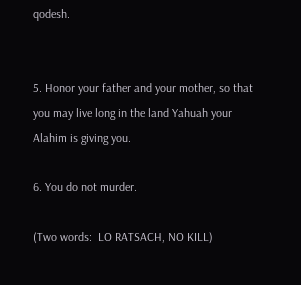qodesh.


5. Honor your father and your mother, so that you may live long in the land Yahuah your Alahim is giving you.

6. You do not murder.

(Two words:  LO RATSACH, NO KILL)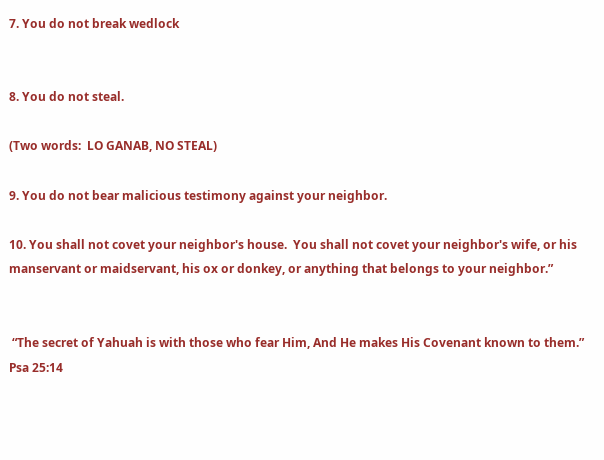7. You do not break wedlock


8. You do not steal.

(Two words:  LO GANAB, NO STEAL)

9. You do not bear malicious testimony against your neighbor.

10. You shall not covet your neighbor's house.  You shall not covet your neighbor's wife, or his manservant or maidservant, his ox or donkey, or anything that belongs to your neighbor.”


 “The secret of Yahuah is with those who fear Him, And He makes His Covenant known to them.”   Psa 25:14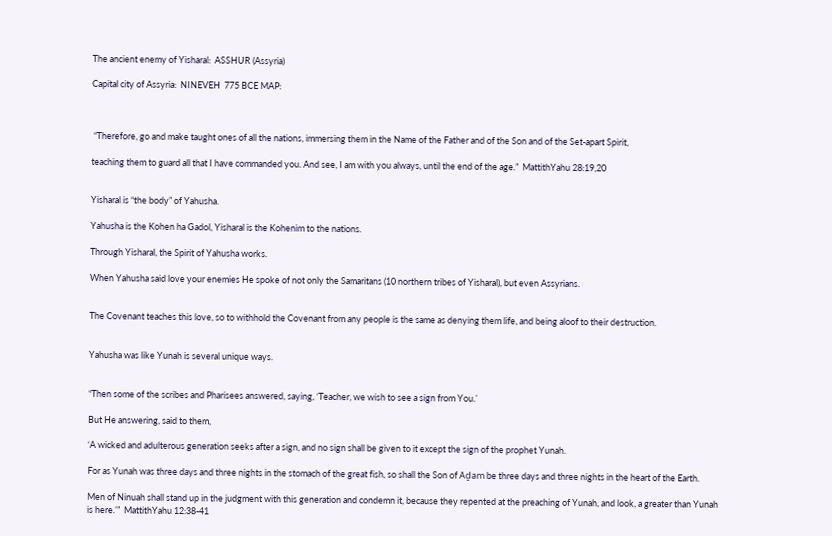The ancient enemy of Yisharal:  ASSHUR (Assyria)

Capital city of Assyria:  NINEVEH  775 BCE MAP:



 “Therefore, go and make taught ones of all the nations, immersing them in the Name of the Father and of the Son and of the Set-apart Spirit,

teaching them to guard all that I have commanded you. And see, I am with you always, until the end of the age.”  MattithYahu 28:19,20


Yisharal is “the body” of Yahusha.

Yahusha is the Kohen ha Gadol, Yisharal is the Kohenim to the nations.

Through Yisharal, the Spirit of Yahusha works.

When Yahusha said love your enemies He spoke of not only the Samaritans (10 northern tribes of Yisharal), but even Assyrians.


The Covenant teaches this love, so to withhold the Covenant from any people is the same as denying them life, and being aloof to their destruction.


Yahusha was like Yunah is several unique ways.


“Then some of the scribes and Pharisees answered, saying, ‘Teacher, we wish to see a sign from You.’

But He answering, said to them,

‘A wicked and adulterous generation seeks after a sign, and no sign shall be given to it except the sign of the prophet Yunah.

For as Yunah was three days and three nights in the stomach of the great fish, so shall the Son of Aḏam be three days and three nights in the heart of the Earth.

Men of Ninuah shall stand up in the judgment with this generation and condemn it, because they repented at the preaching of Yunah, and look, a greater than Yunah is here.’”  MattithYahu 12:38-41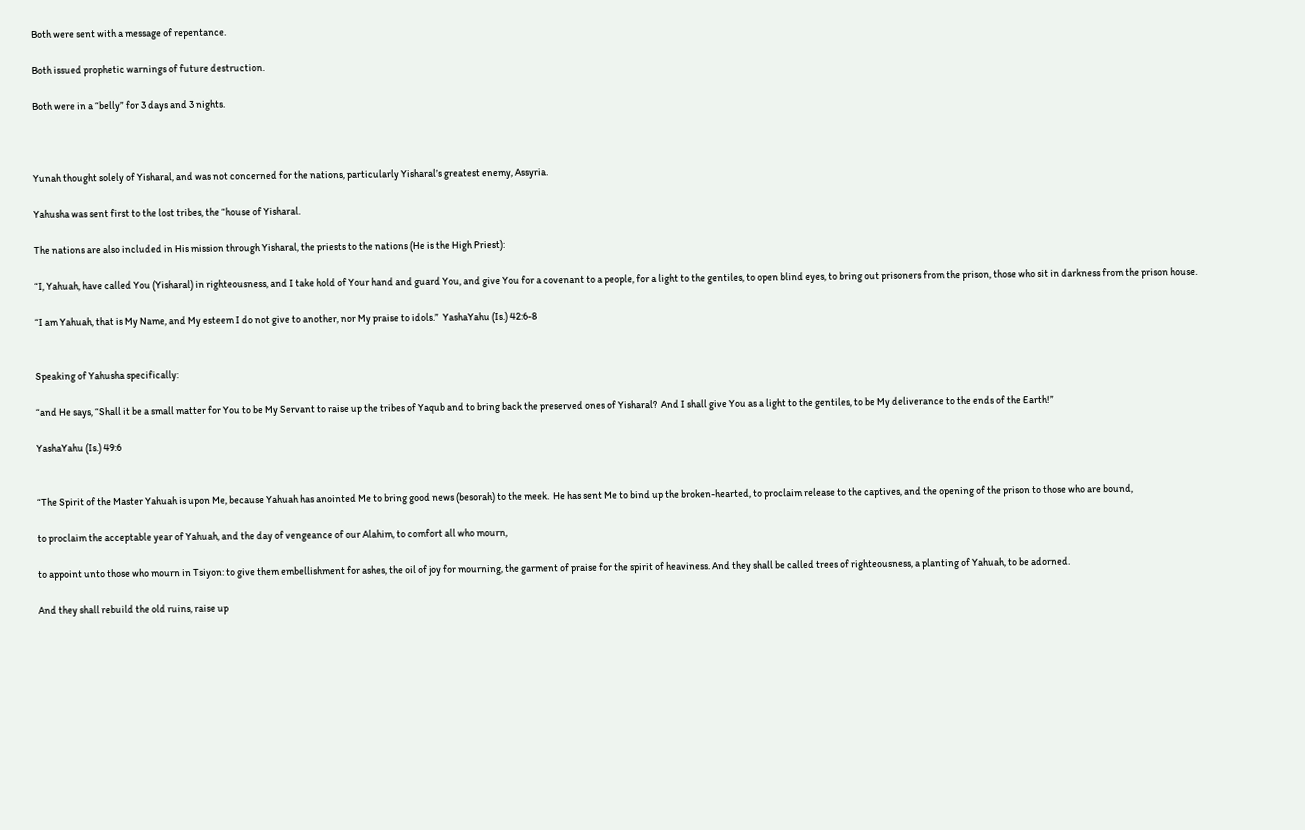Both were sent with a message of repentance.

Both issued prophetic warnings of future destruction.

Both were in a “belly” for 3 days and 3 nights.



Yunah thought solely of Yisharal, and was not concerned for the nations, particularly Yisharal’s greatest enemy, Assyria.

Yahusha was sent first to the lost tribes, the “house of Yisharal.

The nations are also included in His mission through Yisharal, the priests to the nations (He is the High Priest):

“I, Yahuah, have called You (Yisharal) in righteousness, and I take hold of Your hand and guard You, and give You for a covenant to a people, for a light to the gentiles, to open blind eyes, to bring out prisoners from the prison, those who sit in darkness from the prison house.

“I am Yahuah, that is My Name, and My esteem I do not give to another, nor My praise to idols.”  YashaYahu (Is.) 42:6-8


Speaking of Yahusha specifically:

“and He says, “Shall it be a small matter for You to be My Servant to raise up the tribes of Yaqub and to bring back the preserved ones of Yisharal?  And I shall give You as a light to the gentiles, to be My deliverance to the ends of the Earth!”

YashaYahu (Is.) 49:6


“The Spirit of the Master Yahuah is upon Me, because Yahuah has anointed Me to bring good news (besorah) to the meek.  He has sent Me to bind up the broken-hearted, to proclaim release to the captives, and the opening of the prison to those who are bound,

to proclaim the acceptable year of Yahuah, and the day of vengeance of our Alahim, to comfort all who mourn,

to appoint unto those who mourn in Tsiyon: to give them embellishment for ashes, the oil of joy for mourning, the garment of praise for the spirit of heaviness. And they shall be called trees of righteousness, a planting of Yahuah, to be adorned.

And they shall rebuild the old ruins, raise up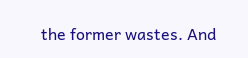the former wastes. And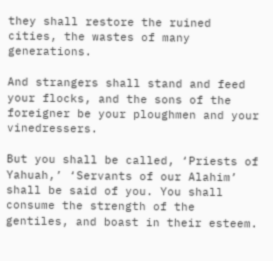they shall restore the ruined cities, the wastes of many generations.

And strangers shall stand and feed your flocks, and the sons of the foreigner be your ploughmen and your vinedressers.

But you shall be called, ‘Priests of Yahuah,’ ‘Servants of our Alahim’ shall be said of you. You shall consume the strength of the gentiles, and boast in their esteem.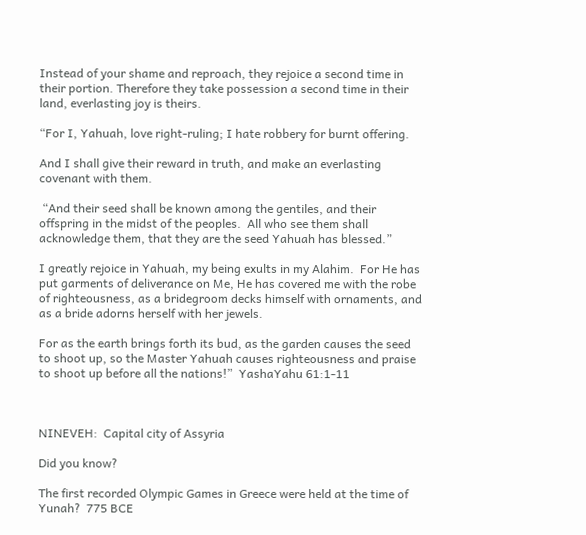Instead of your shame and reproach, they rejoice a second time in their portion. Therefore they take possession a second time in their land, everlasting joy is theirs.

“For I, Yahuah, love right-ruling; I hate robbery for burnt offering.

And I shall give their reward in truth, and make an everlasting covenant with them.

 “And their seed shall be known among the gentiles, and their offspring in the midst of the peoples.  All who see them shall acknowledge them, that they are the seed Yahuah has blessed.”

I greatly rejoice in Yahuah, my being exults in my Alahim.  For He has put garments of deliverance on Me, He has covered me with the robe of righteousness, as a bridegroom decks himself with ornaments, and as a bride adorns herself with her jewels.

For as the earth brings forth its bud, as the garden causes the seed to shoot up, so the Master Yahuah causes righteousness and praise to shoot up before all the nations!”  YashaYahu 61:1-11



NINEVEH:  Capital city of Assyria

Did you know?

The first recorded Olympic Games in Greece were held at the time of Yunah?  775 BCE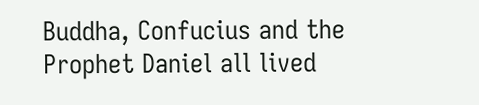Buddha, Confucius and the Prophet Daniel all lived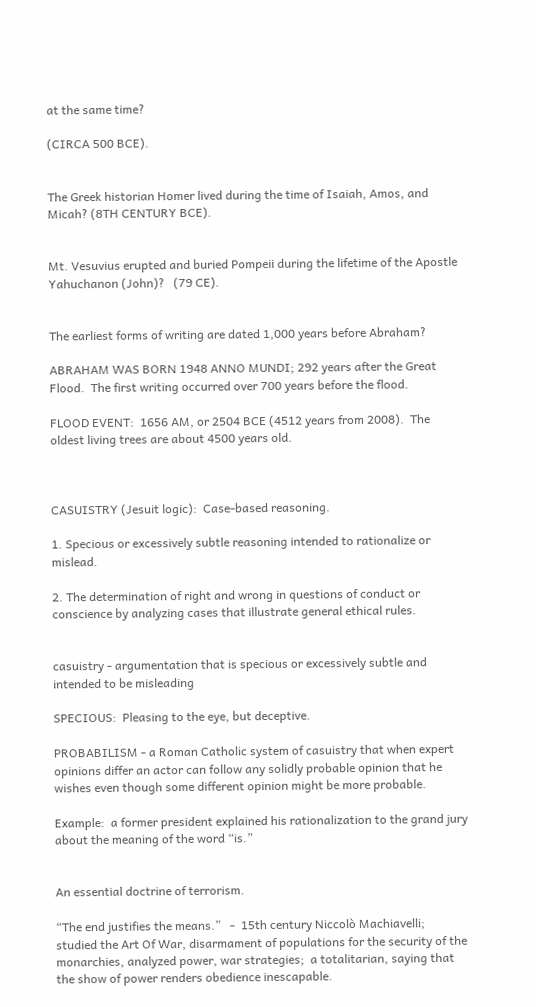at the same time?

(CIRCA 500 BCE).


The Greek historian Homer lived during the time of Isaiah, Amos, and Micah? (8TH CENTURY BCE).


Mt. Vesuvius erupted and buried Pompeii during the lifetime of the Apostle Yahuchanon (John)?   (79 CE).


The earliest forms of writing are dated 1,000 years before Abraham?

ABRAHAM WAS BORN 1948 ANNO MUNDI; 292 years after the Great Flood.  The first writing occurred over 700 years before the flood.

FLOOD EVENT:  1656 AM, or 2504 BCE (4512 years from 2008).  The oldest living trees are about 4500 years old.



CASUISTRY (Jesuit logic):  Case-based reasoning.

1. Specious or excessively subtle reasoning intended to rationalize or mislead.

2. The determination of right and wrong in questions of conduct or conscience by analyzing cases that illustrate general ethical rules.


casuistry - argumentation that is specious or excessively subtle and intended to be misleading

SPECIOUS:  Pleasing to the eye, but deceptive.

PROBABILISM - a Roman Catholic system of casuistry that when expert opinions differ an actor can follow any solidly probable opinion that he wishes even though some different opinion might be more probable.

Example:  a former president explained his rationalization to the grand jury about the meaning of the word “is.”


An essential doctrine of terrorism.

“The end justifies the means.”   -  15th century Niccolò Machiavelli;  studied the Art Of War, disarmament of populations for the security of the monarchies, analyzed power, war strategies;  a totalitarian, saying that the show of power renders obedience inescapable.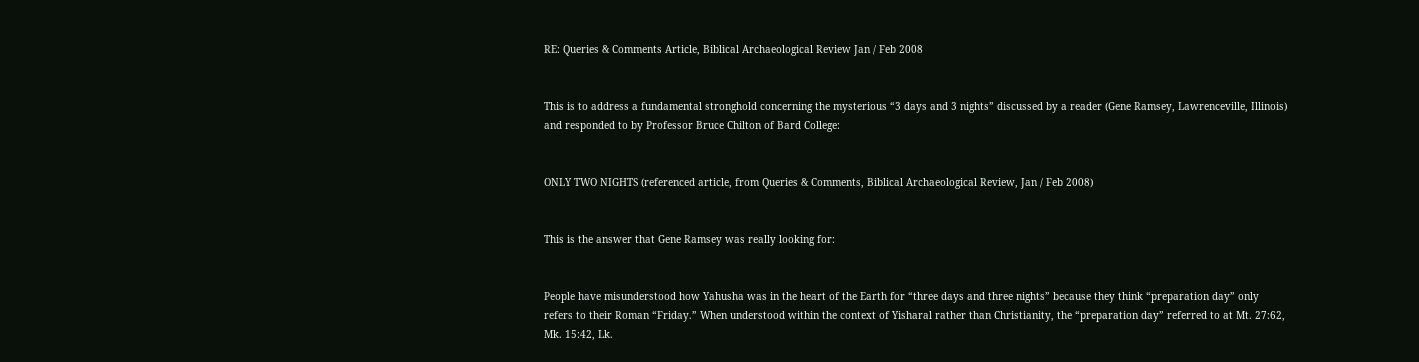RE: Queries & Comments Article, Biblical Archaeological Review Jan / Feb 2008


This is to address a fundamental stronghold concerning the mysterious “3 days and 3 nights” discussed by a reader (Gene Ramsey, Lawrenceville, Illinois) and responded to by Professor Bruce Chilton of Bard College:


ONLY TWO NIGHTS (referenced article, from Queries & Comments, Biblical Archaeological Review, Jan / Feb 2008)


This is the answer that Gene Ramsey was really looking for:


People have misunderstood how Yahusha was in the heart of the Earth for “three days and three nights” because they think “preparation day” only refers to their Roman “Friday.” When understood within the context of Yisharal rather than Christianity, the “preparation day” referred to at Mt. 27:62, Mk. 15:42, Lk.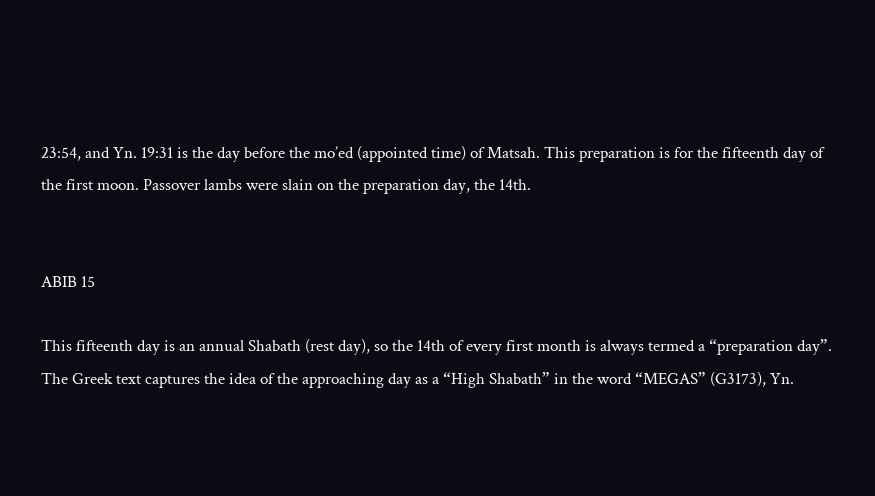23:54, and Yn. 19:31 is the day before the mo’ed (appointed time) of Matsah. This preparation is for the fifteenth day of the first moon. Passover lambs were slain on the preparation day, the 14th.


ABIB 15

This fifteenth day is an annual Shabath (rest day), so the 14th of every first month is always termed a “preparation day”.  The Greek text captures the idea of the approaching day as a “High Shabath” in the word “MEGAS” (G3173), Yn.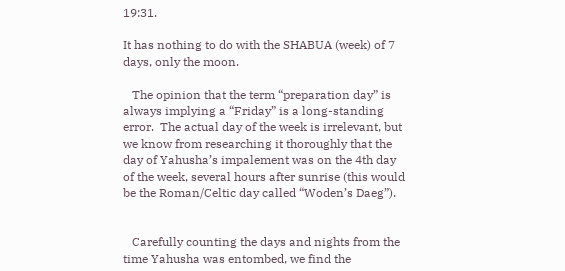19:31.

It has nothing to do with the SHABUA (week) of 7 days, only the moon.

   The opinion that the term “preparation day” is always implying a “Friday” is a long-standing error.  The actual day of the week is irrelevant, but we know from researching it thoroughly that the day of Yahusha’s impalement was on the 4th day of the week, several hours after sunrise (this would be the Roman/Celtic day called “Woden’s Daeg”).


   Carefully counting the days and nights from the time Yahusha was entombed, we find the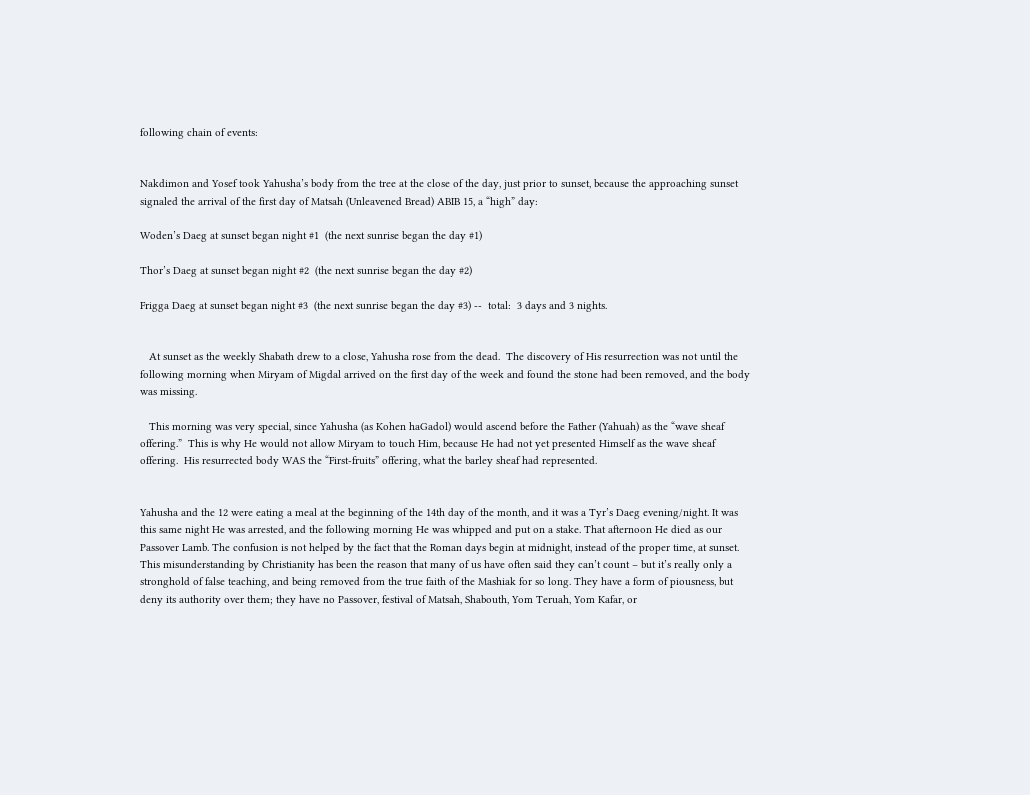following chain of events:


Nakdimon and Yosef took Yahusha’s body from the tree at the close of the day, just prior to sunset, because the approaching sunset signaled the arrival of the first day of Matsah (Unleavened Bread) ABIB 15, a “high” day:

Woden’s Daeg at sunset began night #1  (the next sunrise began the day #1)

Thor’s Daeg at sunset began night #2  (the next sunrise began the day #2)

Frigga Daeg at sunset began night #3  (the next sunrise began the day #3) --  total:  3 days and 3 nights.


   At sunset as the weekly Shabath drew to a close, Yahusha rose from the dead.  The discovery of His resurrection was not until the following morning when Miryam of Migdal arrived on the first day of the week and found the stone had been removed, and the body was missing.

   This morning was very special, since Yahusha (as Kohen haGadol) would ascend before the Father (Yahuah) as the “wave sheaf offering.”  This is why He would not allow Miryam to touch Him, because He had not yet presented Himself as the wave sheaf offering.  His resurrected body WAS the “First-fruits” offering, what the barley sheaf had represented.


Yahusha and the 12 were eating a meal at the beginning of the 14th day of the month, and it was a Tyr’s Daeg evening/night. It was this same night He was arrested, and the following morning He was whipped and put on a stake. That afternoon He died as our Passover Lamb. The confusion is not helped by the fact that the Roman days begin at midnight, instead of the proper time, at sunset. This misunderstanding by Christianity has been the reason that many of us have often said they can’t count – but it’s really only a stronghold of false teaching, and being removed from the true faith of the Mashiak for so long. They have a form of piousness, but deny its authority over them; they have no Passover, festival of Matsah, Shabouth, Yom Teruah, Yom Kafar, or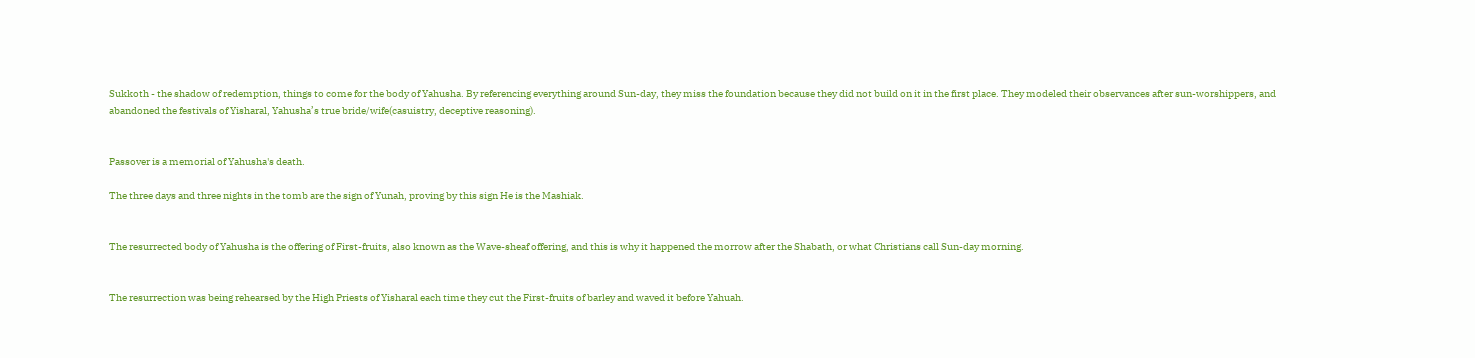Sukkoth - the shadow of redemption, things to come for the body of Yahusha. By referencing everything around Sun-day, they miss the foundation because they did not build on it in the first place. They modeled their observances after sun-worshippers, and abandoned the festivals of Yisharal, Yahusha’s true bride/wife(casuistry, deceptive reasoning).


Passover is a memorial of Yahusha's death.

The three days and three nights in the tomb are the sign of Yunah, proving by this sign He is the Mashiak.


The resurrected body of Yahusha is the offering of First-fruits, also known as the Wave-sheaf offering, and this is why it happened the morrow after the Shabath, or what Christians call Sun-day morning.


The resurrection was being rehearsed by the High Priests of Yisharal each time they cut the First-fruits of barley and waved it before Yahuah.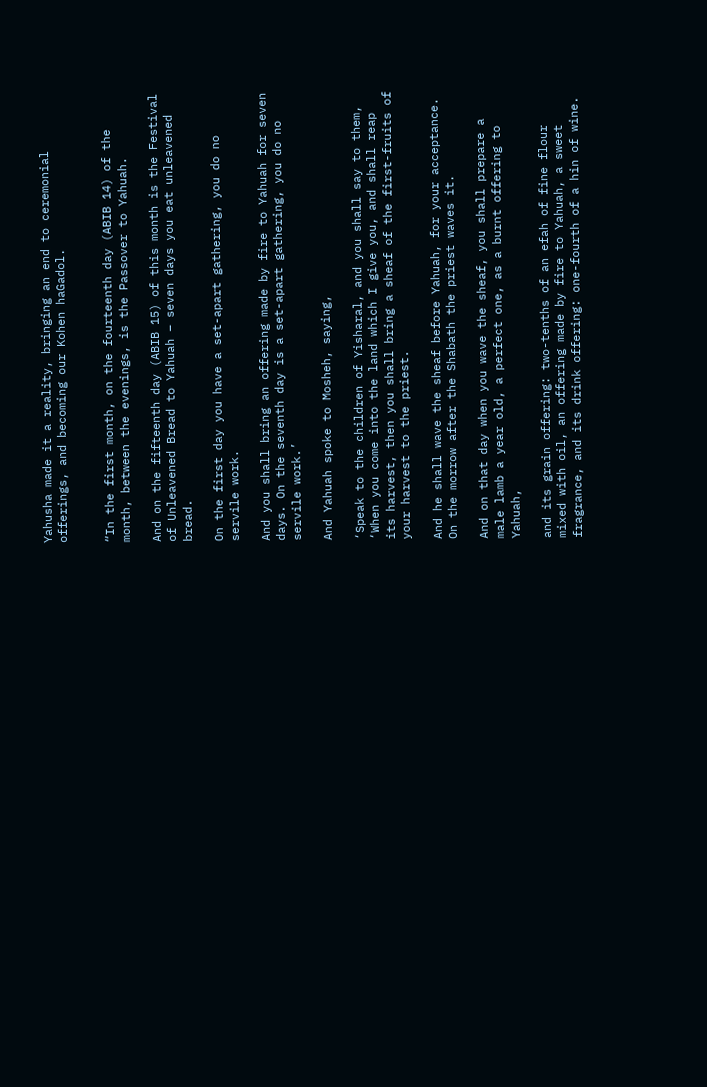Yahusha made it a reality, bringing an end to ceremonial offerings, and becoming our Kohen haGadol.


“In the first month, on the fourteenth day (ABIB 14) of the month, between the evenings, is the Passover to Yahuah.

And on the fifteenth day (ABIB 15) of this month is the Festival of Unleavened Bread to Yahuah – seven days you eat unleavened bread.

On the first day you have a set-apart gathering, you do no servile work.

And you shall bring an offering made by fire to Yahuah for seven days. On the seventh day is a set-apart gathering, you do no servile work.’

And Yahuah spoke to Mosheh, saying,

‘Speak to the children of Yisharal, and you shall say to them, ‘When you come into the land which I give you, and shall reap its harvest, then you shall bring a sheaf of the first-fruits of your harvest to the priest.

And he shall wave the sheaf before Yahuah, for your acceptance. On the morrow after the Shabath the priest waves it.

And on that day when you wave the sheaf, you shall prepare a male lamb a year old, a perfect one, as a burnt offering to Yahuah,

and its grain offering: two-tenths of an efah of fine flour mixed with oil, an offering made by fire to Yahuah, a sweet fragrance, and its drink offering: one-fourth of a hin of wine.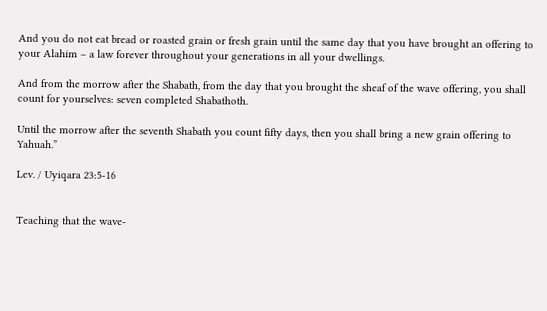And you do not eat bread or roasted grain or fresh grain until the same day that you have brought an offering to your Alahim – a law forever throughout your generations in all your dwellings.

And from the morrow after the Shabath, from the day that you brought the sheaf of the wave offering, you shall count for yourselves: seven completed Shabathoth.

Until the morrow after the seventh Shabath you count fifty days, then you shall bring a new grain offering to Yahuah.”

Lev. / Uyiqara 23:5-16


Teaching that the wave-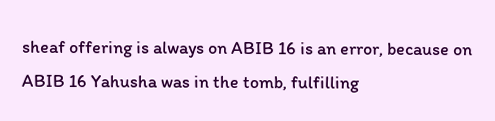sheaf offering is always on ABIB 16 is an error, because on ABIB 16 Yahusha was in the tomb, fulfilling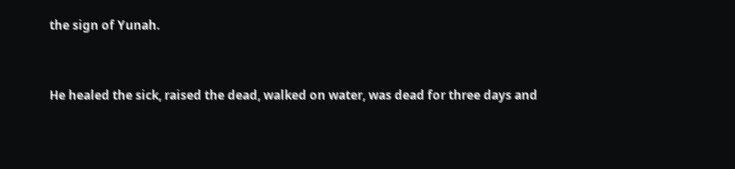the sign of Yunah.


He healed the sick, raised the dead, walked on water, was dead for three days and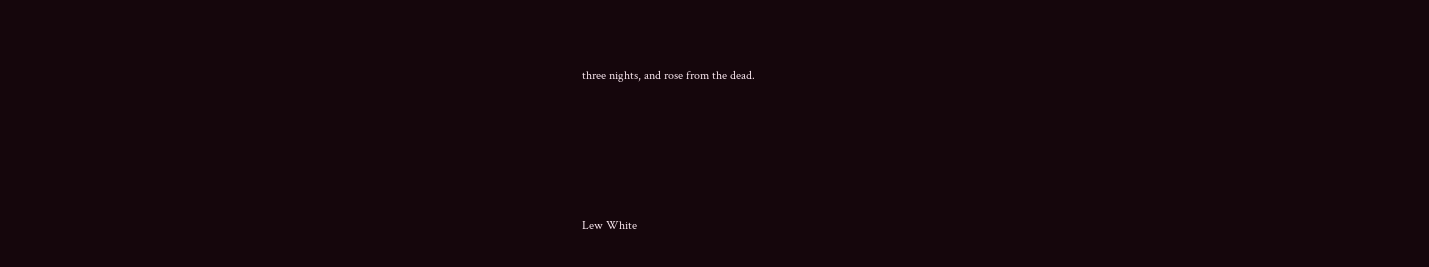three nights, and rose from the dead.







Lew White